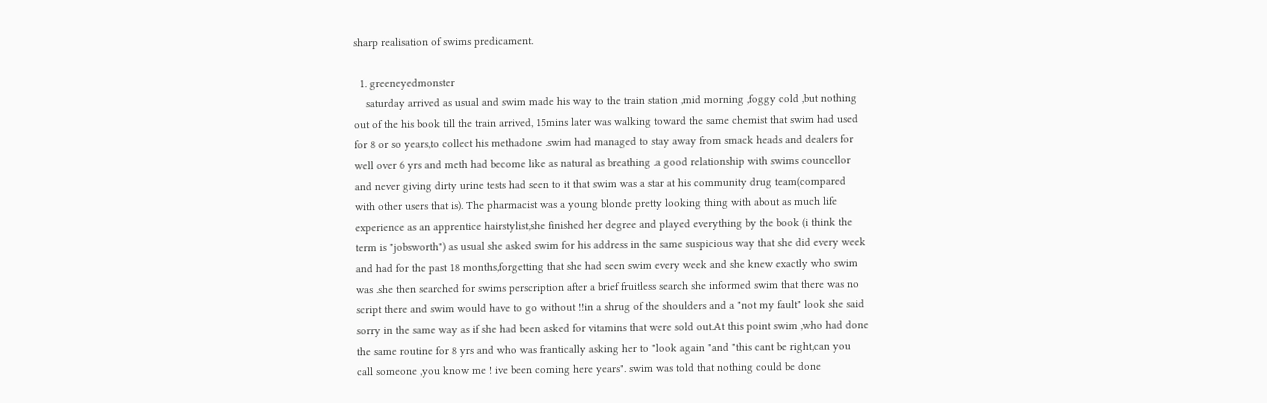sharp realisation of swims predicament.

  1. greeneyedmonster
    saturday arrived as usual and swim made his way to the train station ,mid morning ,foggy cold ,but nothing out of the his book till the train arrived, 15mins later was walking toward the same chemist that swim had used for 8 or so years,to collect his methadone .swim had managed to stay away from smack heads and dealers for well over 6 yrs and meth had become like as natural as breathing .a good relationship with swims councellor and never giving dirty urine tests had seen to it that swim was a star at his community drug team(compared with other users that is). The pharmacist was a young blonde pretty looking thing with about as much life experience as an apprentice hairstylist,she finished her degree and played everything by the book (i think the term is "jobsworth") as usual she asked swim for his address in the same suspicious way that she did every week and had for the past 18 months,forgetting that she had seen swim every week and she knew exactly who swim was .she then searched for swims perscription after a brief fruitless search she informed swim that there was no script there and swim would have to go without !!in a shrug of the shoulders and a "not my fault" look she said sorry in the same way as if she had been asked for vitamins that were sold out.At this point swim ,who had done the same routine for 8 yrs and who was frantically asking her to "look again "and "this cant be right,can you call someone ,you know me ! ive been coming here years". swim was told that nothing could be done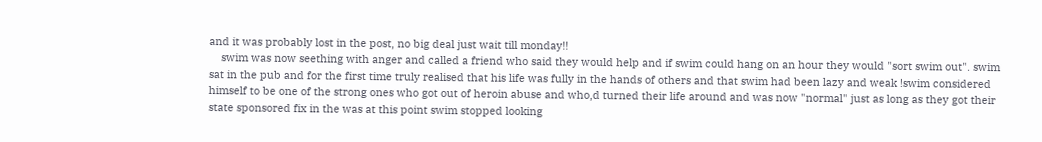and it was probably lost in the post, no big deal just wait till monday!!
    swim was now seething with anger and called a friend who said they would help and if swim could hang on an hour they would "sort swim out". swim sat in the pub and for the first time truly realised that his life was fully in the hands of others and that swim had been lazy and weak !swim considered himself to be one of the strong ones who got out of heroin abuse and who,d turned their life around and was now "normal" just as long as they got their state sponsored fix in the was at this point swim stopped looking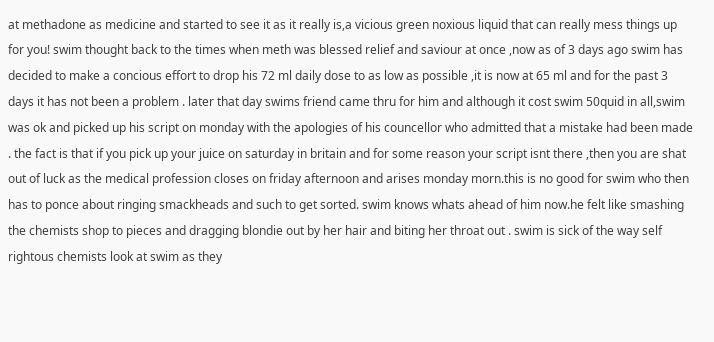at methadone as medicine and started to see it as it really is,a vicious green noxious liquid that can really mess things up for you! swim thought back to the times when meth was blessed relief and saviour at once ,now as of 3 days ago swim has decided to make a concious effort to drop his 72 ml daily dose to as low as possible ,it is now at 65 ml and for the past 3 days it has not been a problem . later that day swims friend came thru for him and although it cost swim 50quid in all,swim was ok and picked up his script on monday with the apologies of his councellor who admitted that a mistake had been made . the fact is that if you pick up your juice on saturday in britain and for some reason your script isnt there ,then you are shat out of luck as the medical profession closes on friday afternoon and arises monday morn.this is no good for swim who then has to ponce about ringing smackheads and such to get sorted. swim knows whats ahead of him now.he felt like smashing the chemists shop to pieces and dragging blondie out by her hair and biting her throat out . swim is sick of the way self rightous chemists look at swim as they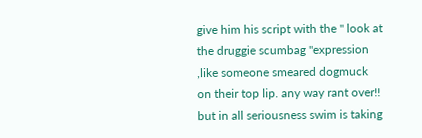give him his script with the " look at the druggie scumbag "expression ,like someone smeared dogmuck on their top lip. any way rant over!! but in all seriousness swim is taking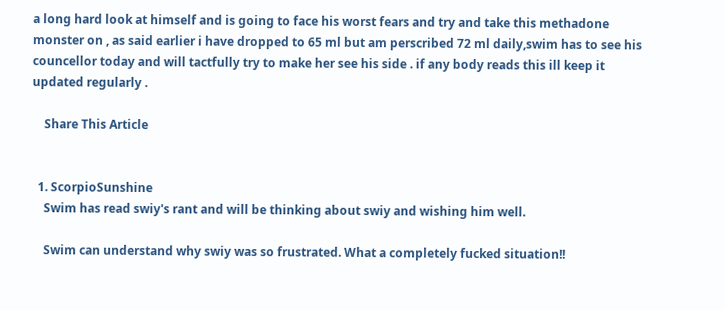a long hard look at himself and is going to face his worst fears and try and take this methadone monster on , as said earlier i have dropped to 65 ml but am perscribed 72 ml daily,swim has to see his councellor today and will tactfully try to make her see his side . if any body reads this ill keep it updated regularly .

    Share This Article


  1. ScorpioSunshine
    Swim has read swiy's rant and will be thinking about swiy and wishing him well.

    Swim can understand why swiy was so frustrated. What a completely fucked situation!!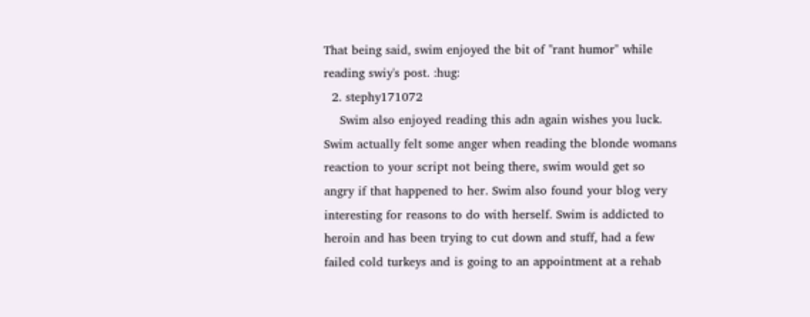That being said, swim enjoyed the bit of "rant humor" while reading swiy's post. :hug:
  2. stephy171072
    Swim also enjoyed reading this adn again wishes you luck. Swim actually felt some anger when reading the blonde womans reaction to your script not being there, swim would get so angry if that happened to her. Swim also found your blog very interesting for reasons to do with herself. Swim is addicted to heroin and has been trying to cut down and stuff, had a few failed cold turkeys and is going to an appointment at a rehab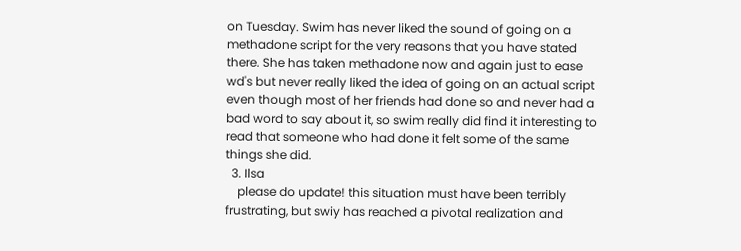on Tuesday. Swim has never liked the sound of going on a methadone script for the very reasons that you have stated there. She has taken methadone now and again just to ease wd's but never really liked the idea of going on an actual script even though most of her friends had done so and never had a bad word to say about it, so swim really did find it interesting to read that someone who had done it felt some of the same things she did.
  3. Ilsa
    please do update! this situation must have been terribly frustrating, but swiy has reached a pivotal realization and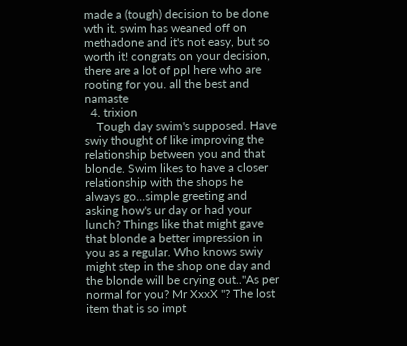made a (tough) decision to be done wth it. swim has weaned off on methadone and it's not easy, but so worth it! congrats on your decision, there are a lot of ppl here who are rooting for you. all the best and namaste
  4. trixion
    Tough day swim's supposed. Have swiy thought of like improving the relationship between you and that blonde. Swim likes to have a closer relationship with the shops he always go...simple greeting and asking how's ur day or had your lunch? Things like that might gave that blonde a better impression in you as a regular. Who knows swiy might step in the shop one day and the blonde will be crying out.."As per normal for you? Mr XxxX "? The lost item that is so impt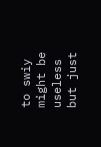to swiy might be useless but just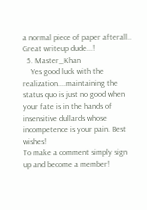a normal piece of paper afterall.. Great writeup dude...!
  5. Master_Khan
    Yes good luck with the realization....maintaining the status quo is just no good when your fate is in the hands of insensitive dullards whose incompetence is your pain. Best wishes!
To make a comment simply sign up and become a member!